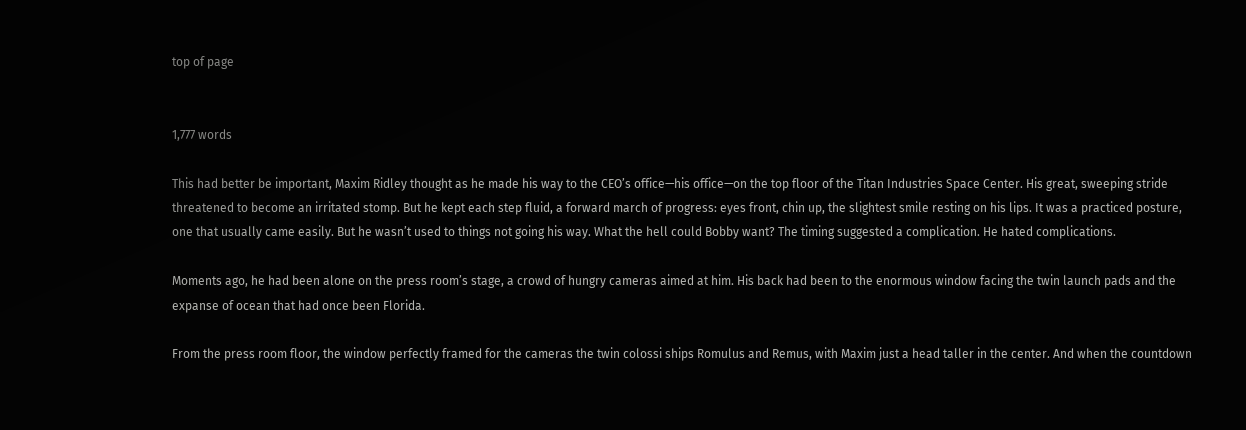top of page


1,777 words

This had better be important, Maxim Ridley thought as he made his way to the CEO’s office—his office—on the top floor of the Titan Industries Space Center. His great, sweeping stride threatened to become an irritated stomp. But he kept each step fluid, a forward march of progress: eyes front, chin up, the slightest smile resting on his lips. It was a practiced posture, one that usually came easily. But he wasn’t used to things not going his way. What the hell could Bobby want? The timing suggested a complication. He hated complications.

Moments ago, he had been alone on the press room’s stage, a crowd of hungry cameras aimed at him. His back had been to the enormous window facing the twin launch pads and the expanse of ocean that had once been Florida.

From the press room floor, the window perfectly framed for the cameras the twin colossi ships Romulus and Remus, with Maxim just a head taller in the center. And when the countdown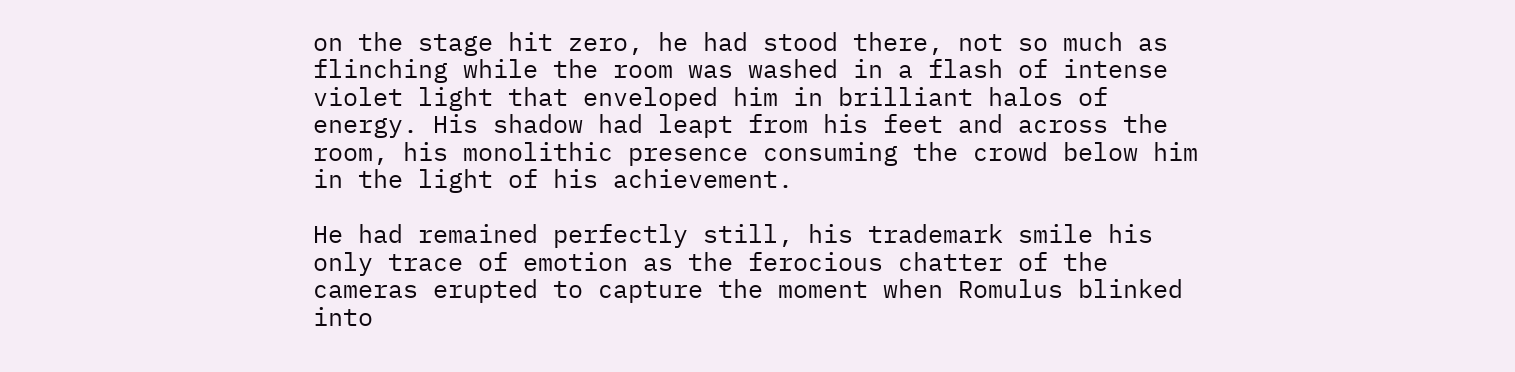on the stage hit zero, he had stood there, not so much as flinching while the room was washed in a flash of intense violet light that enveloped him in brilliant halos of energy. His shadow had leapt from his feet and across the room, his monolithic presence consuming the crowd below him in the light of his achievement.

He had remained perfectly still, his trademark smile his only trace of emotion as the ferocious chatter of the cameras erupted to capture the moment when Romulus blinked into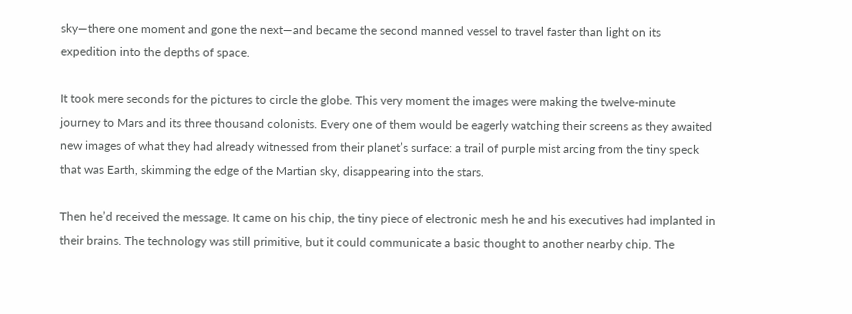sky—there one moment and gone the next—and became the second manned vessel to travel faster than light on its expedition into the depths of space.

It took mere seconds for the pictures to circle the globe. This very moment the images were making the twelve-minute journey to Mars and its three thousand colonists. Every one of them would be eagerly watching their screens as they awaited new images of what they had already witnessed from their planet’s surface: a trail of purple mist arcing from the tiny speck that was Earth, skimming the edge of the Martian sky, disappearing into the stars.

Then he’d received the message. It came on his chip, the tiny piece of electronic mesh he and his executives had implanted in their brains. The technology was still primitive, but it could communicate a basic thought to another nearby chip. The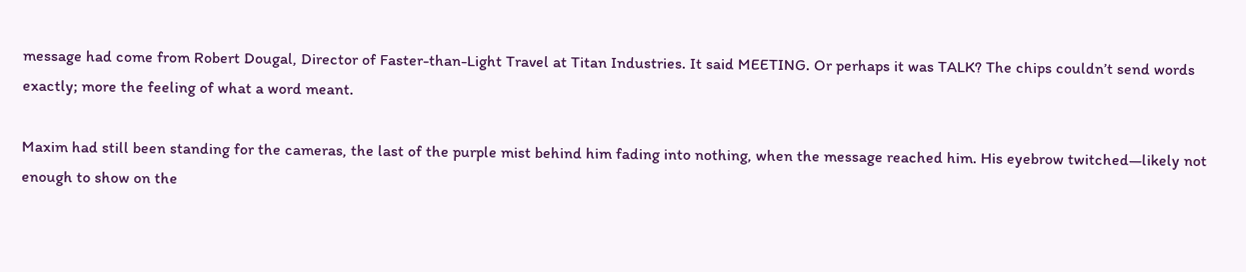message had come from Robert Dougal, Director of Faster-than-Light Travel at Titan Industries. It said MEETING. Or perhaps it was TALK? The chips couldn’t send words exactly; more the feeling of what a word meant.

Maxim had still been standing for the cameras, the last of the purple mist behind him fading into nothing, when the message reached him. His eyebrow twitched—likely not enough to show on the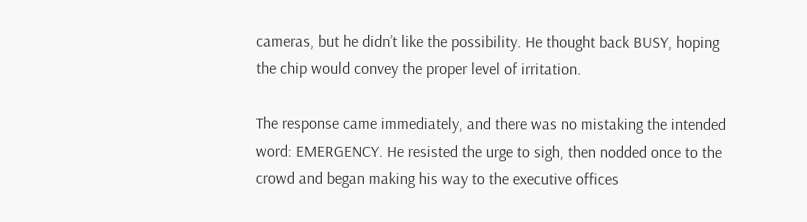cameras, but he didn’t like the possibility. He thought back BUSY, hoping the chip would convey the proper level of irritation.

The response came immediately, and there was no mistaking the intended word: EMERGENCY. He resisted the urge to sigh, then nodded once to the crowd and began making his way to the executive offices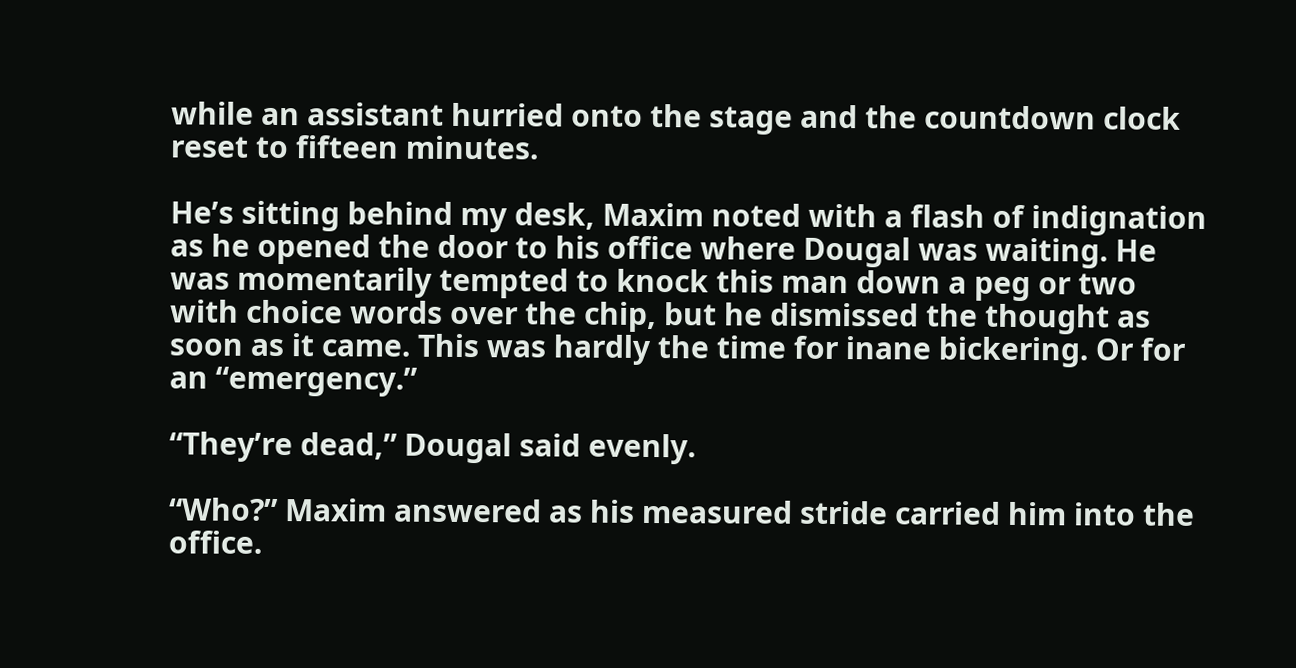while an assistant hurried onto the stage and the countdown clock reset to fifteen minutes.

He’s sitting behind my desk, Maxim noted with a flash of indignation as he opened the door to his office where Dougal was waiting. He was momentarily tempted to knock this man down a peg or two with choice words over the chip, but he dismissed the thought as soon as it came. This was hardly the time for inane bickering. Or for an “emergency.”

“They’re dead,” Dougal said evenly.

“Who?” Maxim answered as his measured stride carried him into the office.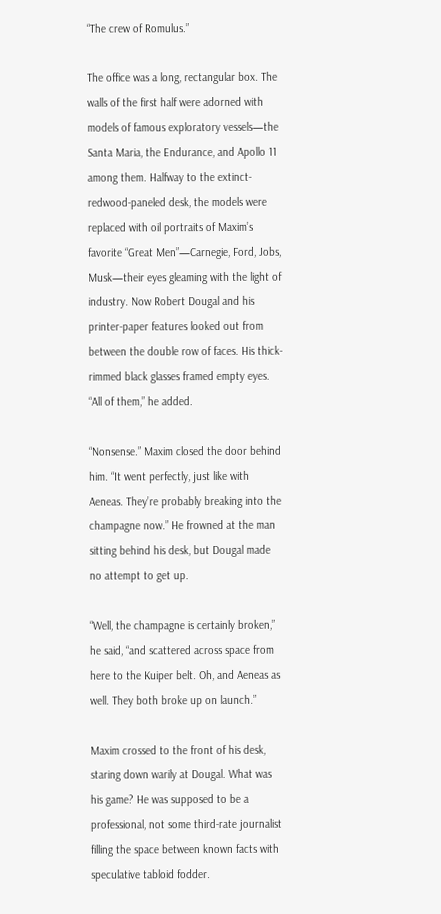“The crew of Romulus.”

The office was a long, rectangular box. The walls of the first half were adorned with models of famous exploratory vessels—the Santa Maria, the Endurance, and Apollo 11 among them. Halfway to the extinct-redwood-paneled desk, the models were replaced with oil portraits of Maxim’s favorite “Great Men”—Carnegie, Ford, Jobs, Musk—their eyes gleaming with the light of industry. Now Robert Dougal and his printer-paper features looked out from between the double row of faces. His thick-rimmed black glasses framed empty eyes. “All of them,” he added.

“Nonsense.” Maxim closed the door behind him. “It went perfectly, just like with Aeneas. They’re probably breaking into the champagne now.” He frowned at the man sitting behind his desk, but Dougal made no attempt to get up.

“Well, the champagne is certainly broken,” he said, “and scattered across space from here to the Kuiper belt. Oh, and Aeneas as well. They both broke up on launch.”

Maxim crossed to the front of his desk, staring down warily at Dougal. What was his game? He was supposed to be a professional, not some third-rate journalist filling the space between known facts with speculative tabloid fodder.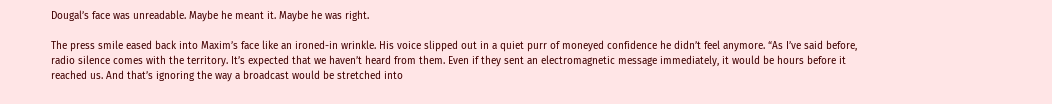Dougal’s face was unreadable. Maybe he meant it. Maybe he was right.

The press smile eased back into Maxim’s face like an ironed-in wrinkle. His voice slipped out in a quiet purr of moneyed confidence he didn’t feel anymore. “As I’ve said before, radio silence comes with the territory. It’s expected that we haven’t heard from them. Even if they sent an electromagnetic message immediately, it would be hours before it reached us. And that’s ignoring the way a broadcast would be stretched into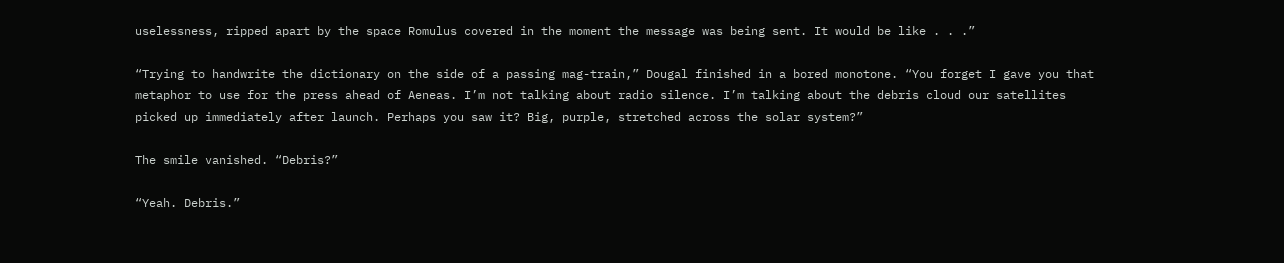uselessness, ripped apart by the space Romulus covered in the moment the message was being sent. It would be like . . .”

“Trying to handwrite the dictionary on the side of a passing mag-train,” Dougal finished in a bored monotone. “You forget I gave you that metaphor to use for the press ahead of Aeneas. I’m not talking about radio silence. I’m talking about the debris cloud our satellites picked up immediately after launch. Perhaps you saw it? Big, purple, stretched across the solar system?”

The smile vanished. “Debris?”

“Yeah. Debris.”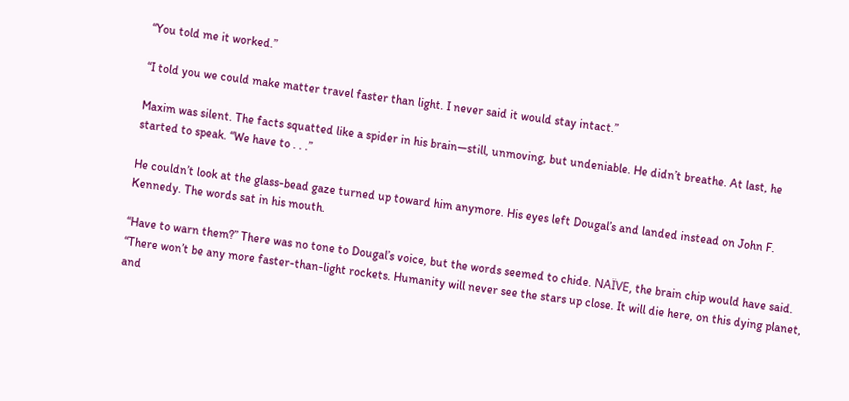“You told me it worked.”

“I told you we could make matter travel faster than light. I never said it would stay intact.”

Maxim was silent. The facts squatted like a spider in his brain—still, unmoving, but undeniable. He didn’t breathe. At last, he started to speak. “We have to . . .”

He couldn’t look at the glass-bead gaze turned up toward him anymore. His eyes left Dougal’s and landed instead on John F. Kennedy. The words sat in his mouth.

“Have to warn them?” There was no tone to Dougal’s voice, but the words seemed to chide. NAÏVE, the brain chip would have said. “There won’t be any more faster-than-light rockets. Humanity will never see the stars up close. It will die here, on this dying planet, and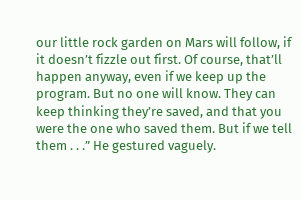our little rock garden on Mars will follow, if it doesn’t fizzle out first. Of course, that’ll happen anyway, even if we keep up the program. But no one will know. They can keep thinking they’re saved, and that you were the one who saved them. But if we tell them . . .” He gestured vaguely.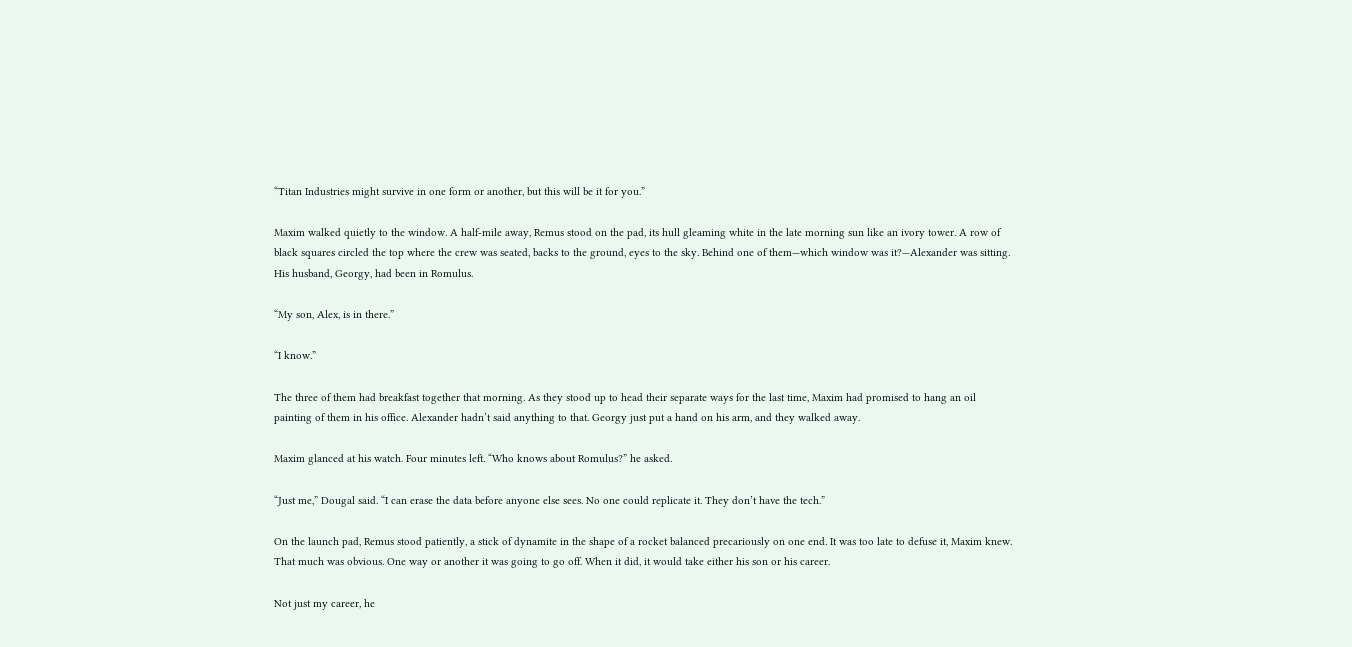“Titan Industries might survive in one form or another, but this will be it for you.”

Maxim walked quietly to the window. A half-mile away, Remus stood on the pad, its hull gleaming white in the late morning sun like an ivory tower. A row of black squares circled the top where the crew was seated, backs to the ground, eyes to the sky. Behind one of them—which window was it?—Alexander was sitting. His husband, Georgy, had been in Romulus.

“My son, Alex, is in there.”

“I know.”

The three of them had breakfast together that morning. As they stood up to head their separate ways for the last time, Maxim had promised to hang an oil painting of them in his office. Alexander hadn’t said anything to that. Georgy just put a hand on his arm, and they walked away.

Maxim glanced at his watch. Four minutes left. “Who knows about Romulus?” he asked.

“Just me,” Dougal said. “I can erase the data before anyone else sees. No one could replicate it. They don’t have the tech.”

On the launch pad, Remus stood patiently, a stick of dynamite in the shape of a rocket balanced precariously on one end. It was too late to defuse it, Maxim knew. That much was obvious. One way or another it was going to go off. When it did, it would take either his son or his career.

Not just my career, he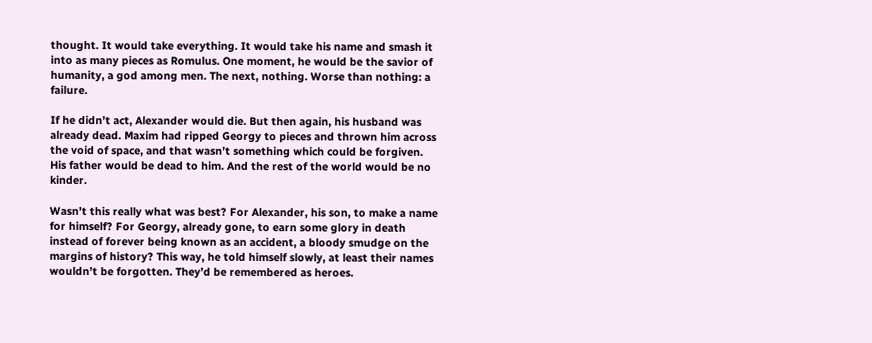thought. It would take everything. It would take his name and smash it into as many pieces as Romulus. One moment, he would be the savior of humanity, a god among men. The next, nothing. Worse than nothing: a failure.

If he didn’t act, Alexander would die. But then again, his husband was already dead. Maxim had ripped Georgy to pieces and thrown him across the void of space, and that wasn’t something which could be forgiven. His father would be dead to him. And the rest of the world would be no kinder.

Wasn’t this really what was best? For Alexander, his son, to make a name for himself? For Georgy, already gone, to earn some glory in death instead of forever being known as an accident, a bloody smudge on the margins of history? This way, he told himself slowly, at least their names wouldn’t be forgotten. They’d be remembered as heroes.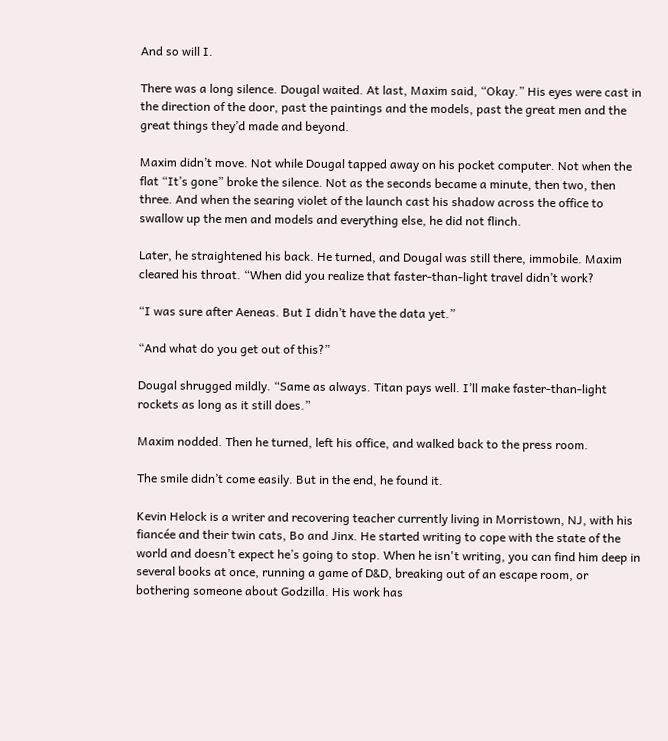And so will I.

There was a long silence. Dougal waited. At last, Maxim said, “Okay.” His eyes were cast in the direction of the door, past the paintings and the models, past the great men and the great things they’d made and beyond.

Maxim didn’t move. Not while Dougal tapped away on his pocket computer. Not when the flat “It’s gone” broke the silence. Not as the seconds became a minute, then two, then three. And when the searing violet of the launch cast his shadow across the office to swallow up the men and models and everything else, he did not flinch.

Later, he straightened his back. He turned, and Dougal was still there, immobile. Maxim cleared his throat. “When did you realize that faster-than-light travel didn’t work?

“I was sure after Aeneas. But I didn’t have the data yet.”

“And what do you get out of this?”

Dougal shrugged mildly. “Same as always. Titan pays well. I’ll make faster-than-light rockets as long as it still does.”

Maxim nodded. Then he turned, left his office, and walked back to the press room.

The smile didn’t come easily. But in the end, he found it.

Kevin Helock is a writer and recovering teacher currently living in Morristown, NJ, with his fiancée and their twin cats, Bo and Jinx. He started writing to cope with the state of the world and doesn’t expect he’s going to stop. When he isn't writing, you can find him deep in several books at once, running a game of D&D, breaking out of an escape room, or bothering someone about Godzilla. His work has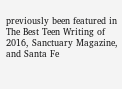previously been featured in The Best Teen Writing of 2016, Sanctuary Magazine, and Santa Fe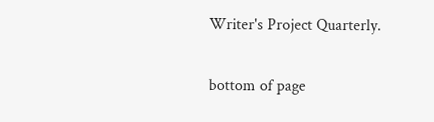Writer's Project Quarterly.

bottom of page